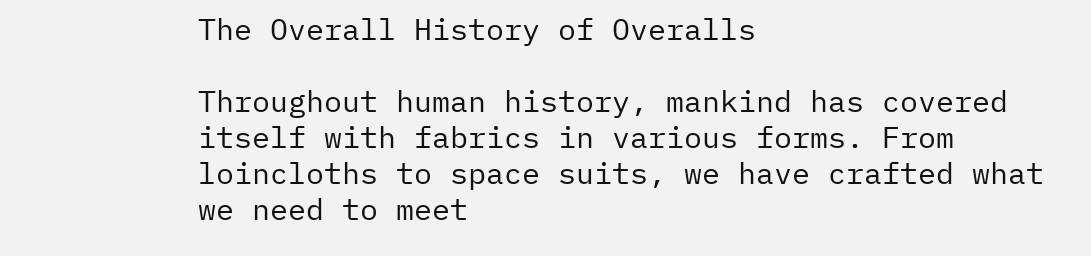The Overall History of Overalls

Throughout human history, mankind has covered itself with fabrics in various forms. From loincloths to space suits, we have crafted what we need to meet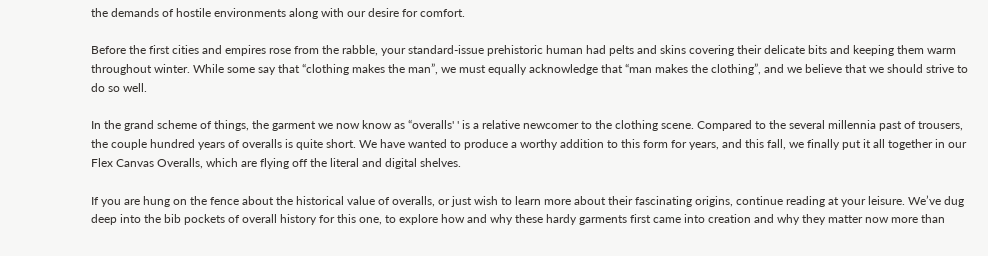the demands of hostile environments along with our desire for comfort.

Before the first cities and empires rose from the rabble, your standard-issue prehistoric human had pelts and skins covering their delicate bits and keeping them warm throughout winter. While some say that “clothing makes the man”, we must equally acknowledge that “man makes the clothing”, and we believe that we should strive to do so well.

In the grand scheme of things, the garment we now know as “overalls' ' is a relative newcomer to the clothing scene. Compared to the several millennia past of trousers, the couple hundred years of overalls is quite short. We have wanted to produce a worthy addition to this form for years, and this fall, we finally put it all together in our Flex Canvas Overalls, which are flying off the literal and digital shelves.

If you are hung on the fence about the historical value of overalls, or just wish to learn more about their fascinating origins, continue reading at your leisure. We’ve dug deep into the bib pockets of overall history for this one, to explore how and why these hardy garments first came into creation and why they matter now more than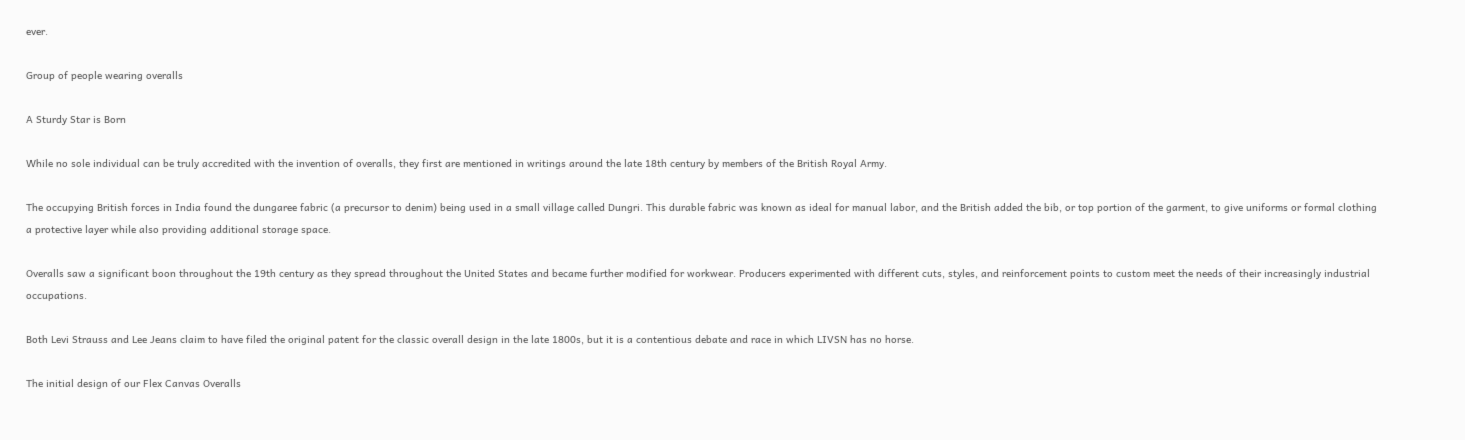ever.

Group of people wearing overalls

A Sturdy Star is Born

While no sole individual can be truly accredited with the invention of overalls, they first are mentioned in writings around the late 18th century by members of the British Royal Army.

The occupying British forces in India found the dungaree fabric (a precursor to denim) being used in a small village called Dungri. This durable fabric was known as ideal for manual labor, and the British added the bib, or top portion of the garment, to give uniforms or formal clothing a protective layer while also providing additional storage space.

Overalls saw a significant boon throughout the 19th century as they spread throughout the United States and became further modified for workwear. Producers experimented with different cuts, styles, and reinforcement points to custom meet the needs of their increasingly industrial occupations.

Both Levi Strauss and Lee Jeans claim to have filed the original patent for the classic overall design in the late 1800s, but it is a contentious debate and race in which LIVSN has no horse.

The initial design of our Flex Canvas Overalls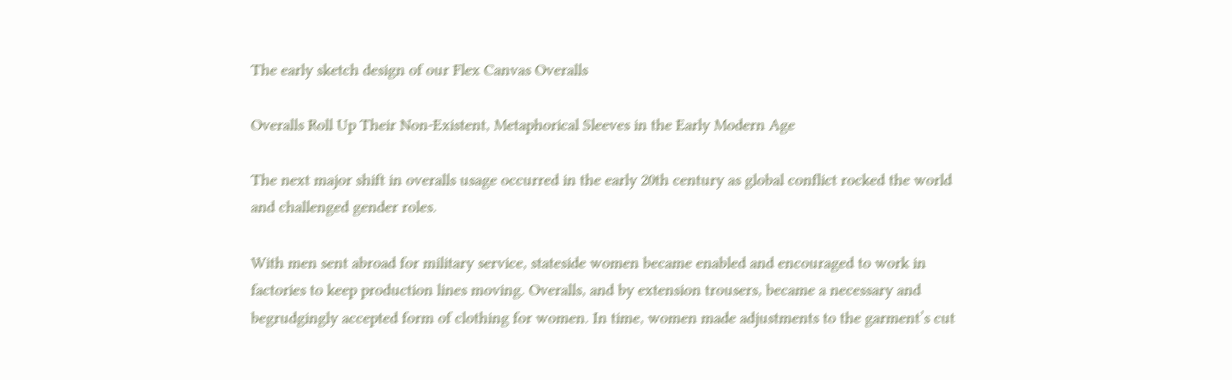The early sketch design of our Flex Canvas Overalls

Overalls Roll Up Their Non-Existent, Metaphorical Sleeves in the Early Modern Age

The next major shift in overalls usage occurred in the early 20th century as global conflict rocked the world and challenged gender roles.

With men sent abroad for military service, stateside women became enabled and encouraged to work in factories to keep production lines moving. Overalls, and by extension trousers, became a necessary and begrudgingly accepted form of clothing for women. In time, women made adjustments to the garment’s cut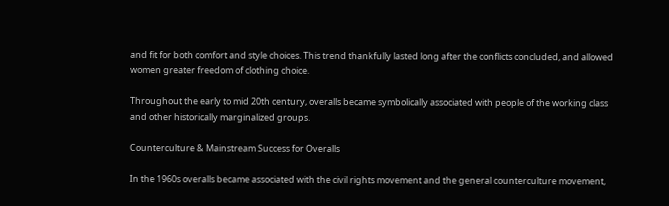and fit for both comfort and style choices. This trend thankfully lasted long after the conflicts concluded, and allowed women greater freedom of clothing choice.

Throughout the early to mid 20th century, overalls became symbolically associated with people of the working class and other historically marginalized groups.

Counterculture & Mainstream Success for Overalls

In the 1960s overalls became associated with the civil rights movement and the general counterculture movement,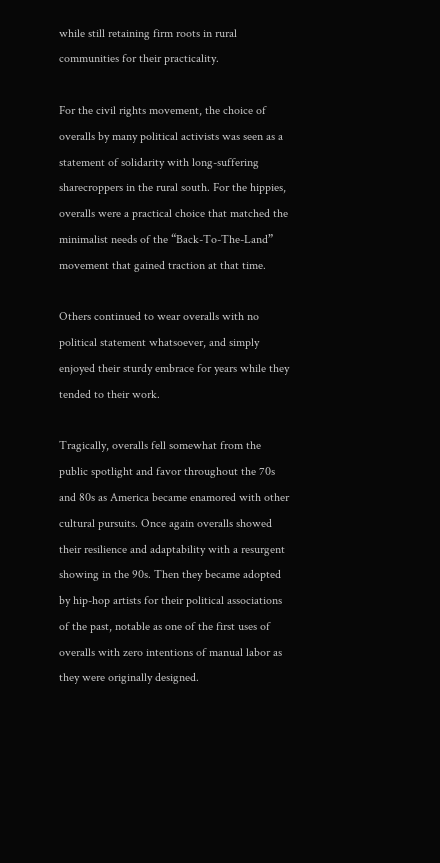while still retaining firm roots in rural communities for their practicality.

For the civil rights movement, the choice of overalls by many political activists was seen as a statement of solidarity with long-suffering sharecroppers in the rural south. For the hippies, overalls were a practical choice that matched the minimalist needs of the “Back-To-The-Land” movement that gained traction at that time.

Others continued to wear overalls with no political statement whatsoever, and simply enjoyed their sturdy embrace for years while they tended to their work.

Tragically, overalls fell somewhat from the public spotlight and favor throughout the 70s and 80s as America became enamored with other cultural pursuits. Once again overalls showed their resilience and adaptability with a resurgent showing in the 90s. Then they became adopted by hip-hop artists for their political associations of the past, notable as one of the first uses of overalls with zero intentions of manual labor as they were originally designed.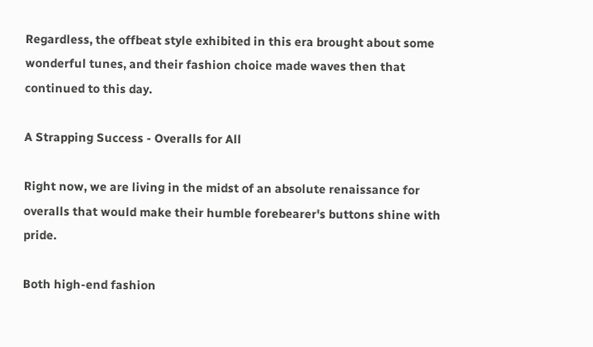Regardless, the offbeat style exhibited in this era brought about some wonderful tunes, and their fashion choice made waves then that continued to this day.

A Strapping Success - Overalls for All

Right now, we are living in the midst of an absolute renaissance for overalls that would make their humble forebearer's buttons shine with pride.

Both high-end fashion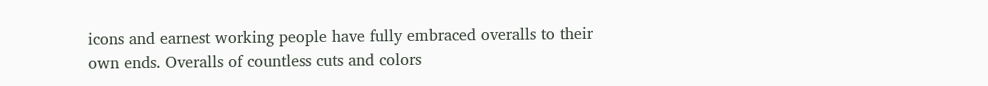icons and earnest working people have fully embraced overalls to their own ends. Overalls of countless cuts and colors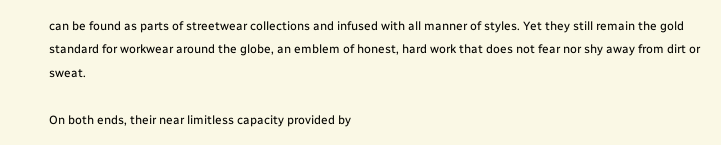can be found as parts of streetwear collections and infused with all manner of styles. Yet they still remain the gold standard for workwear around the globe, an emblem of honest, hard work that does not fear nor shy away from dirt or sweat.

On both ends, their near limitless capacity provided by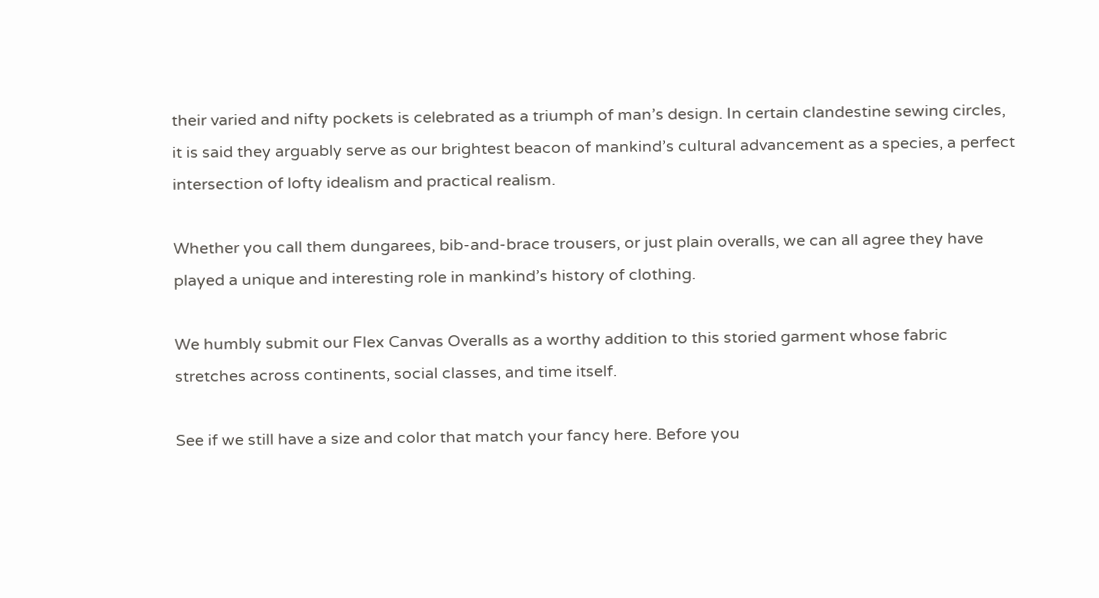their varied and nifty pockets is celebrated as a triumph of man’s design. In certain clandestine sewing circles, it is said they arguably serve as our brightest beacon of mankind’s cultural advancement as a species, a perfect intersection of lofty idealism and practical realism.

Whether you call them dungarees, bib-and-brace trousers, or just plain overalls, we can all agree they have played a unique and interesting role in mankind’s history of clothing.

We humbly submit our Flex Canvas Overalls as a worthy addition to this storied garment whose fabric stretches across continents, social classes, and time itself.

See if we still have a size and color that match your fancy here. Before you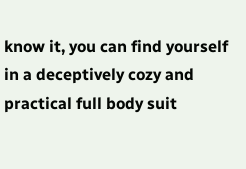know it, you can find yourself in a deceptively cozy and practical full body suit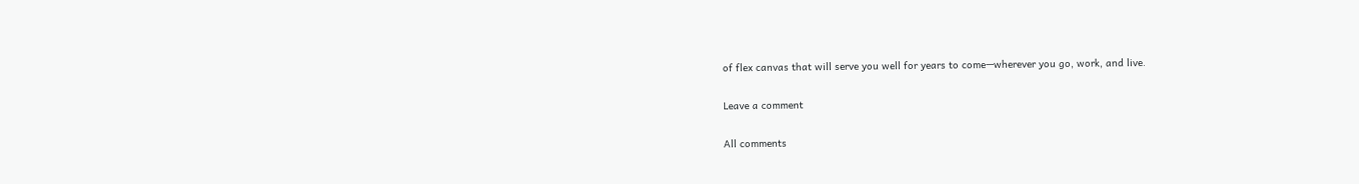of flex canvas that will serve you well for years to come—wherever you go, work, and live.

Leave a comment

All comments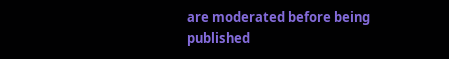are moderated before being published